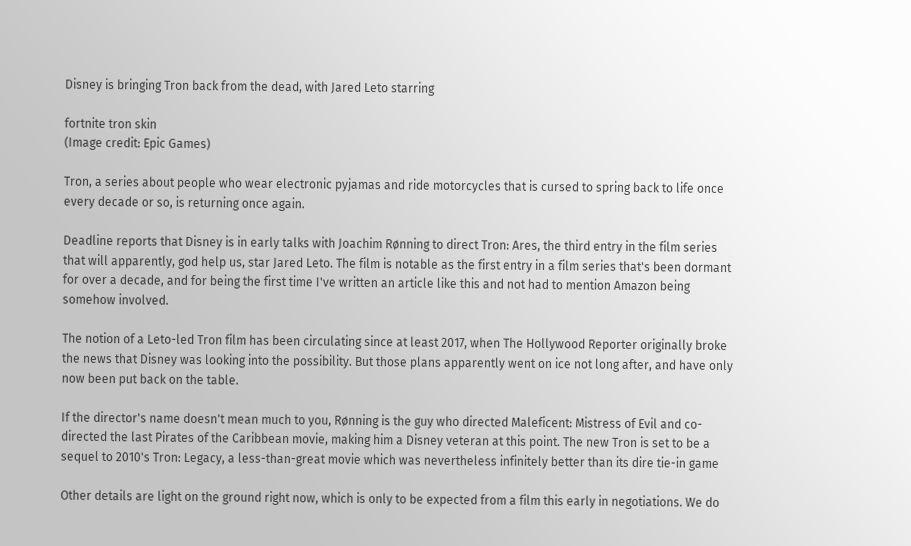Disney is bringing Tron back from the dead, with Jared Leto starring

fortnite tron skin
(Image credit: Epic Games)

Tron, a series about people who wear electronic pyjamas and ride motorcycles that is cursed to spring back to life once every decade or so, is returning once again.

Deadline reports that Disney is in early talks with Joachim Rønning to direct Tron: Ares, the third entry in the film series that will apparently, god help us, star Jared Leto. The film is notable as the first entry in a film series that's been dormant for over a decade, and for being the first time I've written an article like this and not had to mention Amazon being somehow involved.

The notion of a Leto-led Tron film has been circulating since at least 2017, when The Hollywood Reporter originally broke the news that Disney was looking into the possibility. But those plans apparently went on ice not long after, and have only now been put back on the table.

If the director's name doesn't mean much to you, Rønning is the guy who directed Maleficent: Mistress of Evil and co-directed the last Pirates of the Caribbean movie, making him a Disney veteran at this point. The new Tron is set to be a sequel to 2010's Tron: Legacy, a less-than-great movie which was nevertheless infinitely better than its dire tie-in game

Other details are light on the ground right now, which is only to be expected from a film this early in negotiations. We do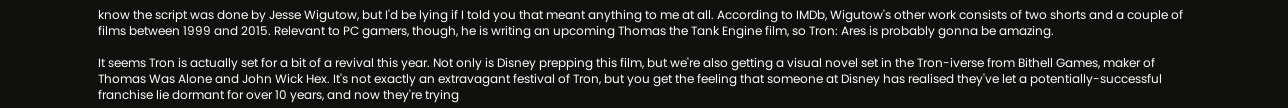know the script was done by Jesse Wigutow, but I'd be lying if I told you that meant anything to me at all. According to IMDb, Wigutow's other work consists of two shorts and a couple of films between 1999 and 2015. Relevant to PC gamers, though, he is writing an upcoming Thomas the Tank Engine film, so Tron: Ares is probably gonna be amazing.

It seems Tron is actually set for a bit of a revival this year. Not only is Disney prepping this film, but we're also getting a visual novel set in the Tron-iverse from Bithell Games, maker of Thomas Was Alone and John Wick Hex. It's not exactly an extravagant festival of Tron, but you get the feeling that someone at Disney has realised they've let a potentially-successful franchise lie dormant for over 10 years, and now they're trying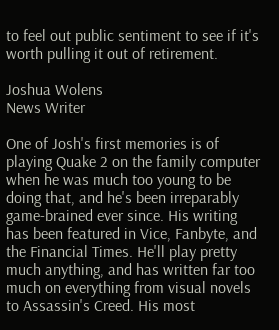to feel out public sentiment to see if it's worth pulling it out of retirement.

Joshua Wolens
News Writer

One of Josh's first memories is of playing Quake 2 on the family computer when he was much too young to be doing that, and he's been irreparably game-brained ever since. His writing has been featured in Vice, Fanbyte, and the Financial Times. He'll play pretty much anything, and has written far too much on everything from visual novels to Assassin's Creed. His most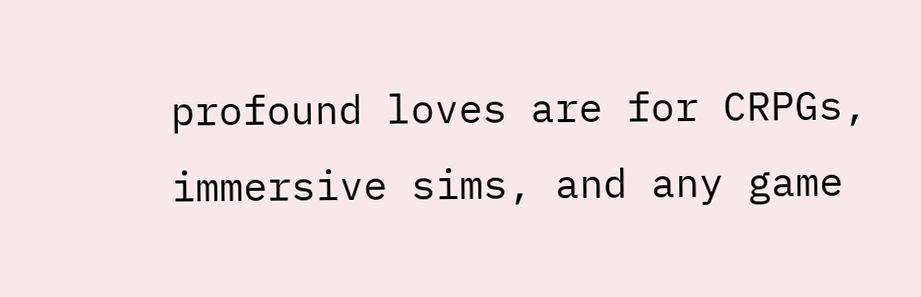profound loves are for CRPGs, immersive sims, and any game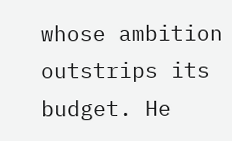whose ambition outstrips its budget. He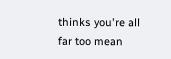thinks you're all far too mean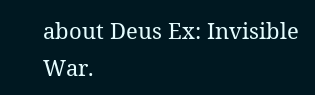about Deus Ex: Invisible War.